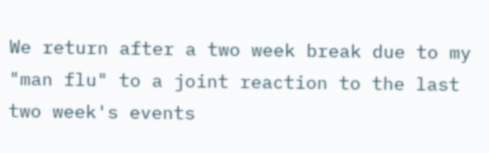We return after a two week break due to my "man flu" to a joint reaction to the last two week's events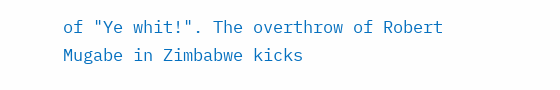of "Ye whit!". The overthrow of Robert Mugabe in Zimbabwe kicks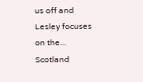us off and Lesley focuses on the...
Scotland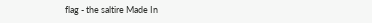flag - the saltire Made In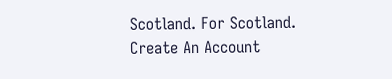Scotland. For Scotland.
Create An Account